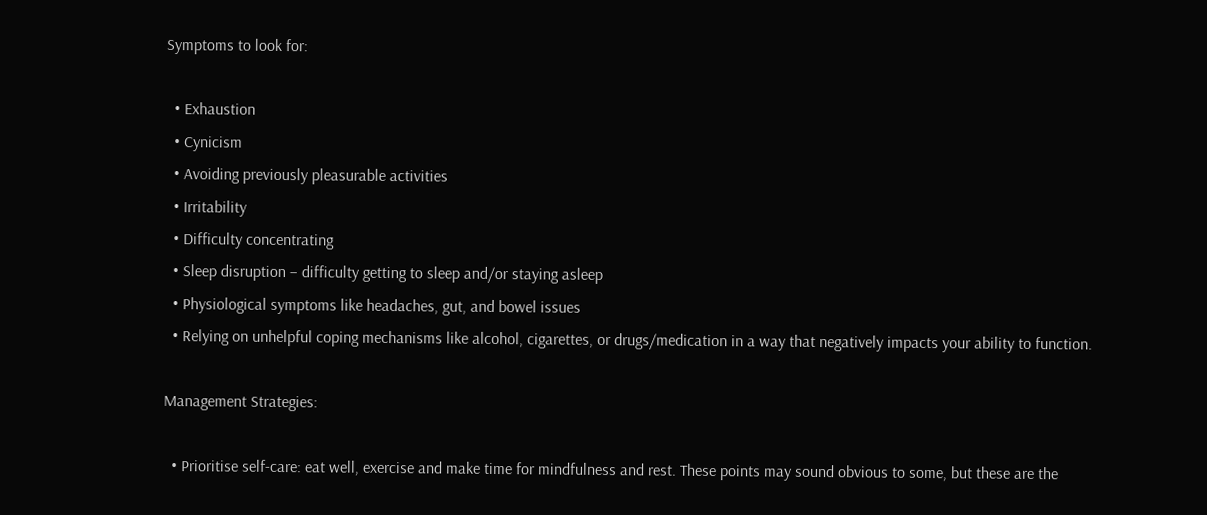Symptoms to look for:

  • Exhaustion
  • Cynicism
  • Avoiding previously pleasurable activities
  • Irritability
  • Difficulty concentrating
  • Sleep disruption – difficulty getting to sleep and/or staying asleep
  • Physiological symptoms like headaches, gut, and bowel issues
  • Relying on unhelpful coping mechanisms like alcohol, cigarettes, or drugs/medication in a way that negatively impacts your ability to function.

Management Strategies:

  • Prioritise self-care: eat well, exercise and make time for mindfulness and rest. These points may sound obvious to some, but these are the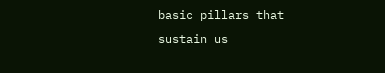basic pillars that sustain us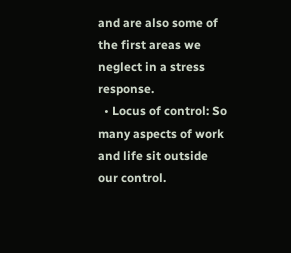and are also some of the first areas we neglect in a stress response.
  • Locus of control: So many aspects of work and life sit outside our control.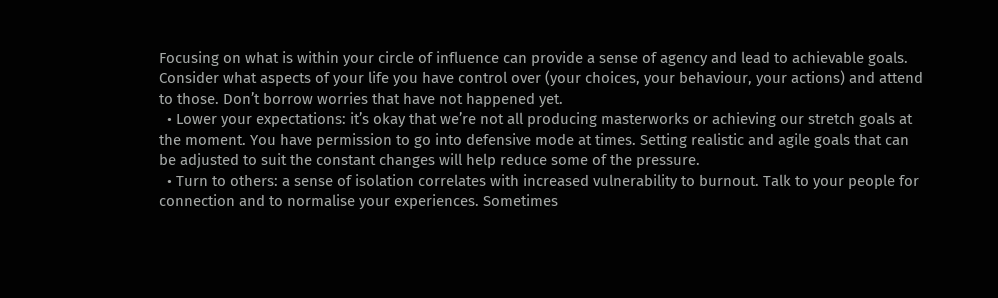Focusing on what is within your circle of influence can provide a sense of agency and lead to achievable goals. Consider what aspects of your life you have control over (your choices, your behaviour, your actions) and attend to those. Don’t borrow worries that have not happened yet.
  • Lower your expectations: it’s okay that we’re not all producing masterworks or achieving our stretch goals at the moment. You have permission to go into defensive mode at times. Setting realistic and agile goals that can be adjusted to suit the constant changes will help reduce some of the pressure.
  • Turn to others: a sense of isolation correlates with increased vulnerability to burnout. Talk to your people for connection and to normalise your experiences. Sometimes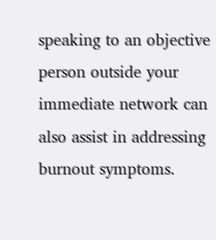speaking to an objective person outside your immediate network can also assist in addressing burnout symptoms.